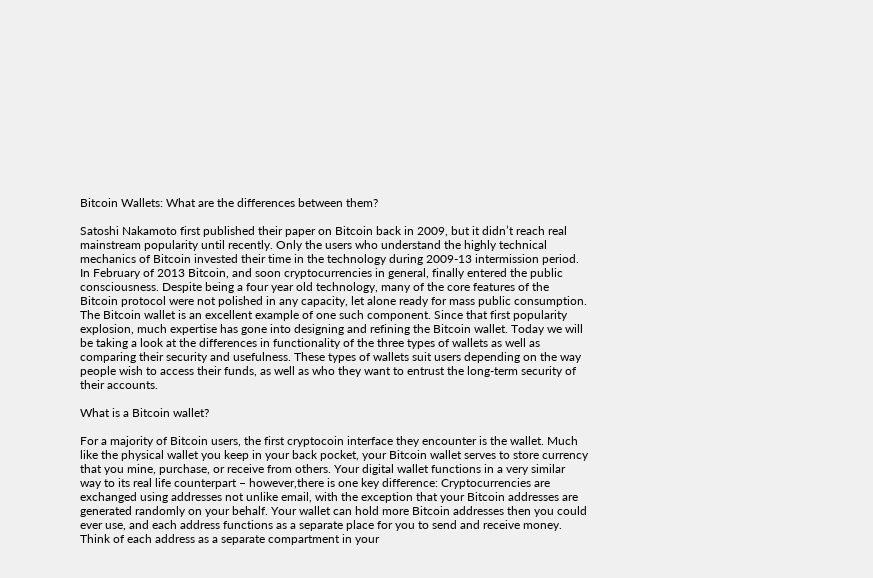Bitcoin Wallets: What are the differences between them?

Satoshi Nakamoto first published their paper on Bitcoin back in 2009, but it didn’t reach real mainstream popularity until recently. Only the users who understand the highly technical mechanics of Bitcoin invested their time in the technology during 2009-13 intermission period. In February of 2013 Bitcoin, and soon cryptocurrencies in general, finally entered the public consciousness. Despite being a four year old technology, many of the core features of the Bitcoin protocol were not polished in any capacity, let alone ready for mass public consumption. The Bitcoin wallet is an excellent example of one such component. Since that first popularity explosion, much expertise has gone into designing and refining the Bitcoin wallet. Today we will be taking a look at the differences in functionality of the three types of wallets as well as comparing their security and usefulness. These types of wallets suit users depending on the way people wish to access their funds, as well as who they want to entrust the long-term security of their accounts.

What is a Bitcoin wallet?

For a majority of Bitcoin users, the first cryptocoin interface they encounter is the wallet. Much like the physical wallet you keep in your back pocket, your Bitcoin wallet serves to store currency that you mine, purchase, or receive from others. Your digital wallet functions in a very similar way to its real life counterpart – however,there is one key difference: Cryptocurrencies are exchanged using addresses not unlike email, with the exception that your Bitcoin addresses are generated randomly on your behalf. Your wallet can hold more Bitcoin addresses then you could ever use, and each address functions as a separate place for you to send and receive money. Think of each address as a separate compartment in your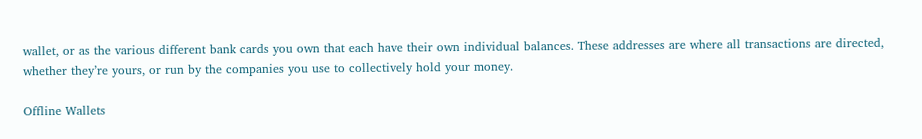wallet, or as the various different bank cards you own that each have their own individual balances. These addresses are where all transactions are directed, whether they’re yours, or run by the companies you use to collectively hold your money.

Offline Wallets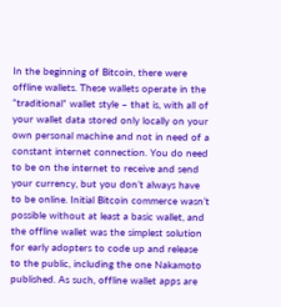In the beginning of Bitcoin, there were offline wallets. These wallets operate in the “traditional” wallet style – that is, with all of your wallet data stored only locally on your own personal machine and not in need of a constant internet connection. You do need to be on the internet to receive and send your currency, but you don’t always have to be online. Initial Bitcoin commerce wasn’t possible without at least a basic wallet, and the offline wallet was the simplest solution for early adopters to code up and release to the public, including the one Nakamoto published. As such, offline wallet apps are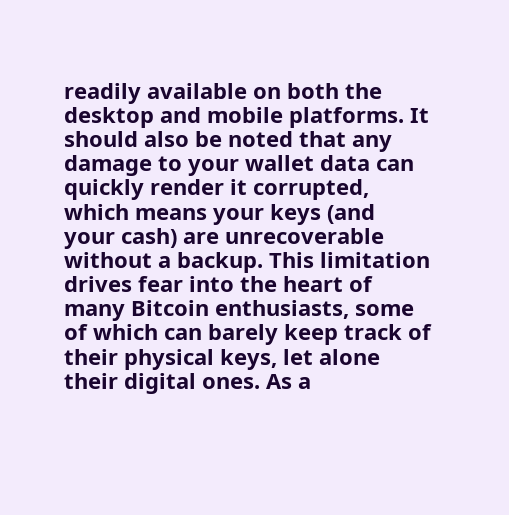readily available on both the desktop and mobile platforms. It should also be noted that any damage to your wallet data can quickly render it corrupted, which means your keys (and your cash) are unrecoverable without a backup. This limitation drives fear into the heart of many Bitcoin enthusiasts, some of which can barely keep track of their physical keys, let alone their digital ones. As a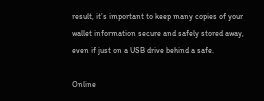result, it’s important to keep many copies of your wallet information secure and safely stored away, even if just on a USB drive behind a safe.

Online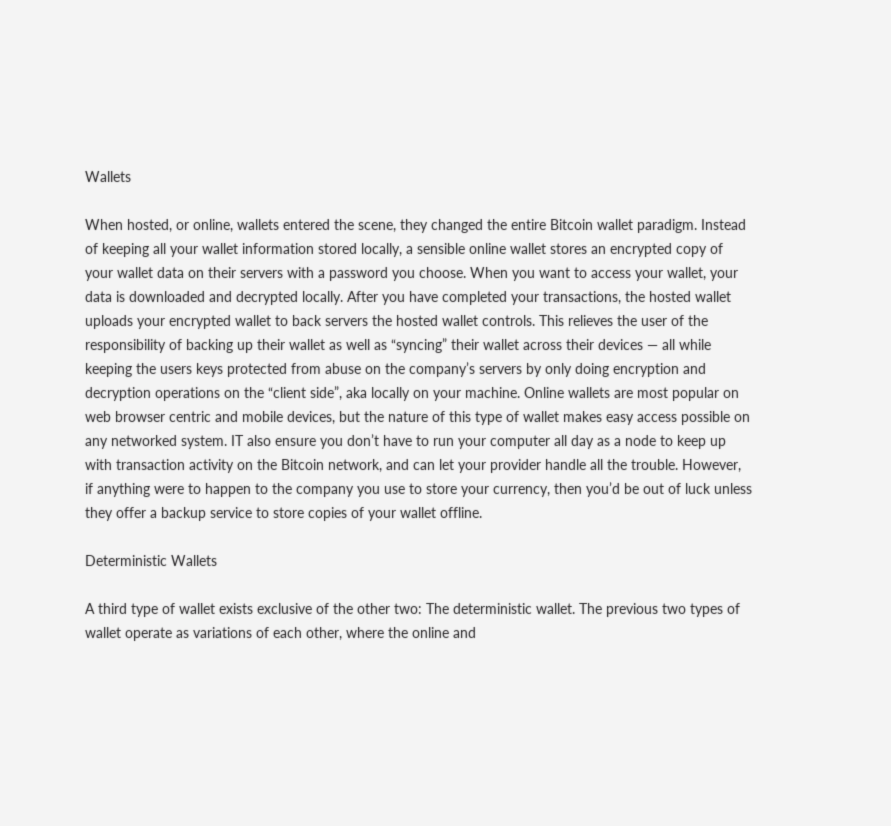Wallets

When hosted, or online, wallets entered the scene, they changed the entire Bitcoin wallet paradigm. Instead of keeping all your wallet information stored locally, a sensible online wallet stores an encrypted copy of your wallet data on their servers with a password you choose. When you want to access your wallet, your data is downloaded and decrypted locally. After you have completed your transactions, the hosted wallet uploads your encrypted wallet to back servers the hosted wallet controls. This relieves the user of the responsibility of backing up their wallet as well as “syncing” their wallet across their devices — all while keeping the users keys protected from abuse on the company’s servers by only doing encryption and decryption operations on the “client side”, aka locally on your machine. Online wallets are most popular on web browser centric and mobile devices, but the nature of this type of wallet makes easy access possible on any networked system. IT also ensure you don’t have to run your computer all day as a node to keep up with transaction activity on the Bitcoin network, and can let your provider handle all the trouble. However, if anything were to happen to the company you use to store your currency, then you’d be out of luck unless they offer a backup service to store copies of your wallet offline.

Deterministic Wallets

A third type of wallet exists exclusive of the other two: The deterministic wallet. The previous two types of wallet operate as variations of each other, where the online and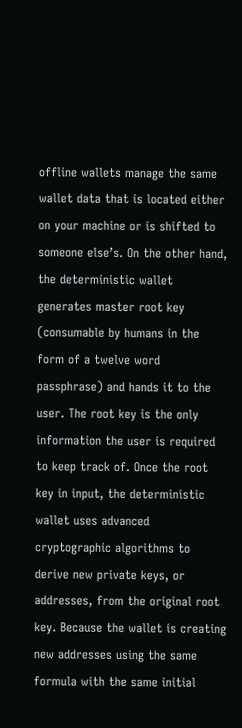offline wallets manage the same wallet data that is located either on your machine or is shifted to someone else’s. On the other hand, the deterministic wallet generates master root key (consumable by humans in the form of a twelve word passphrase) and hands it to the user. The root key is the only information the user is required to keep track of. Once the root key in input, the deterministic wallet uses advanced cryptographic algorithms to derive new private keys, or addresses, from the original root key. Because the wallet is creating new addresses using the same formula with the same initial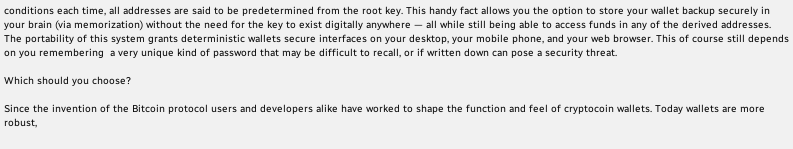conditions each time, all addresses are said to be predetermined from the root key. This handy fact allows you the option to store your wallet backup securely in your brain (via memorization) without the need for the key to exist digitally anywhere — all while still being able to access funds in any of the derived addresses. The portability of this system grants deterministic wallets secure interfaces on your desktop, your mobile phone, and your web browser. This of course still depends on you remembering  a very unique kind of password that may be difficult to recall, or if written down can pose a security threat.

Which should you choose?

Since the invention of the Bitcoin protocol users and developers alike have worked to shape the function and feel of cryptocoin wallets. Today wallets are more robust,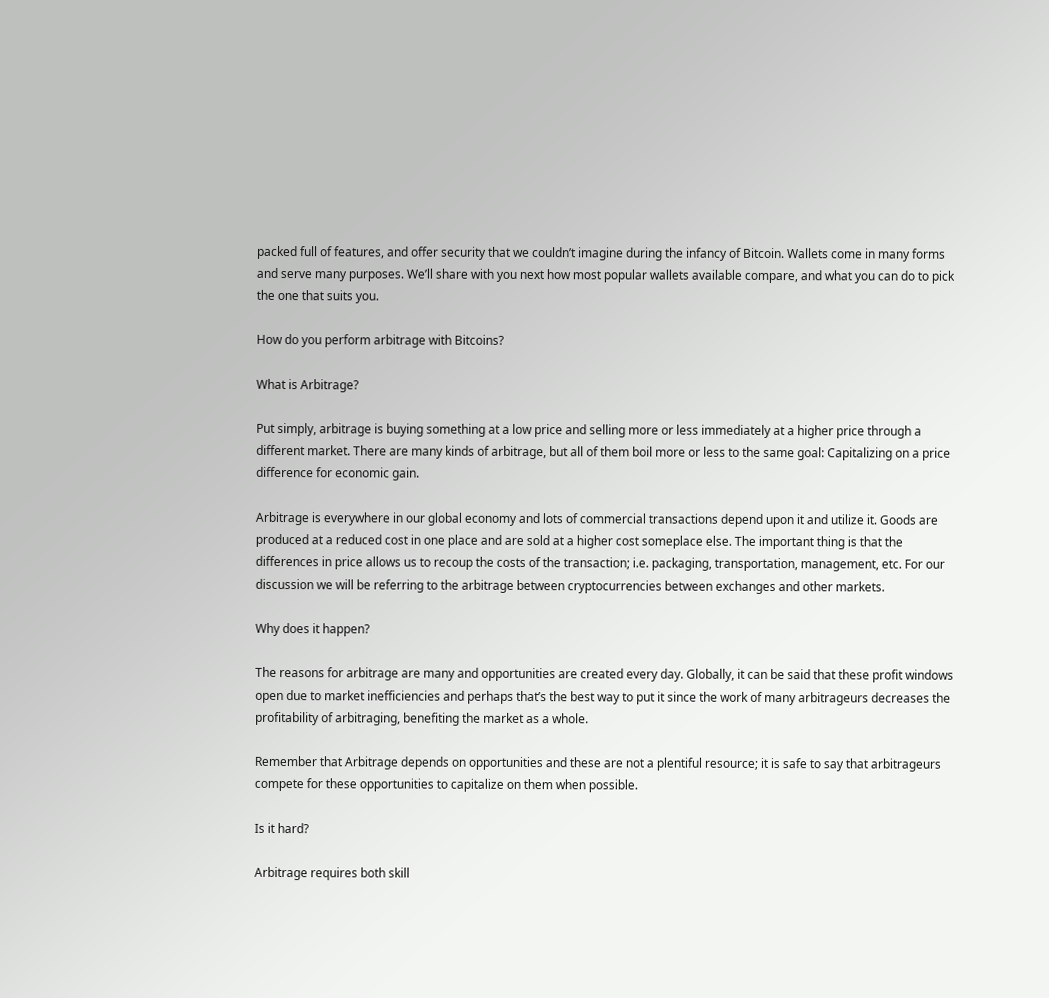packed full of features, and offer security that we couldn’t imagine during the infancy of Bitcoin. Wallets come in many forms and serve many purposes. We’ll share with you next how most popular wallets available compare, and what you can do to pick the one that suits you.

How do you perform arbitrage with Bitcoins?

What is Arbitrage?

Put simply, arbitrage is buying something at a low price and selling more or less immediately at a higher price through a different market. There are many kinds of arbitrage, but all of them boil more or less to the same goal: Capitalizing on a price difference for economic gain.

Arbitrage is everywhere in our global economy and lots of commercial transactions depend upon it and utilize it. Goods are produced at a reduced cost in one place and are sold at a higher cost someplace else. The important thing is that the differences in price allows us to recoup the costs of the transaction; i.e. packaging, transportation, management, etc. For our discussion we will be referring to the arbitrage between cryptocurrencies between exchanges and other markets.

Why does it happen?

The reasons for arbitrage are many and opportunities are created every day. Globally, it can be said that these profit windows open due to market inefficiencies and perhaps that’s the best way to put it since the work of many arbitrageurs decreases the profitability of arbitraging, benefiting the market as a whole.

Remember that Arbitrage depends on opportunities and these are not a plentiful resource; it is safe to say that arbitrageurs compete for these opportunities to capitalize on them when possible.

Is it hard?

Arbitrage requires both skill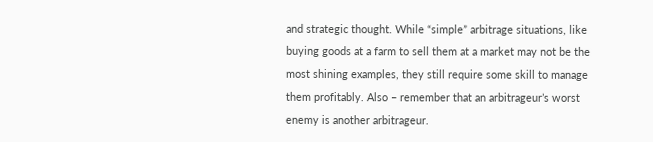and strategic thought. While “simple” arbitrage situations, like buying goods at a farm to sell them at a market may not be the most shining examples, they still require some skill to manage them profitably. Also – remember that an arbitrageur’s worst enemy is another arbitrageur.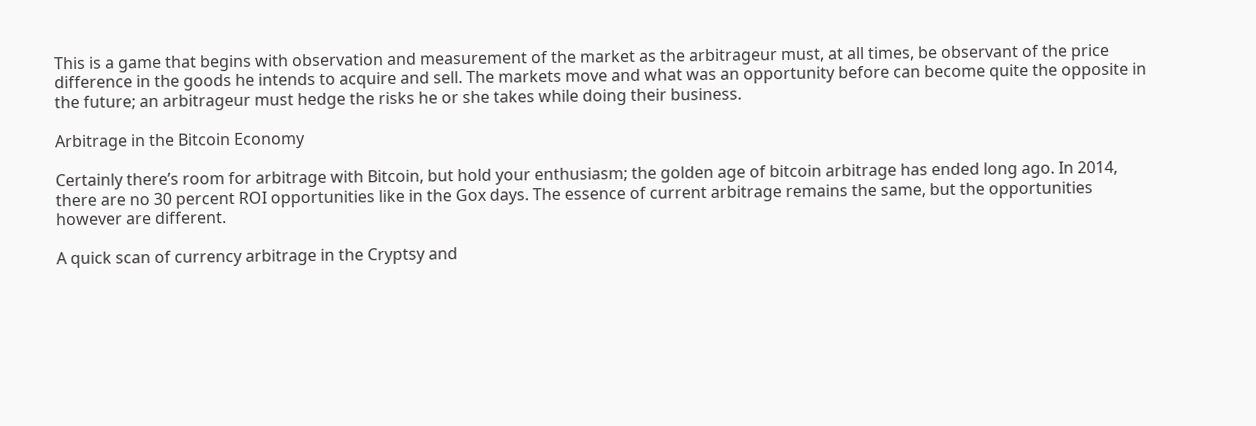This is a game that begins with observation and measurement of the market as the arbitrageur must, at all times, be observant of the price difference in the goods he intends to acquire and sell. The markets move and what was an opportunity before can become quite the opposite in the future; an arbitrageur must hedge the risks he or she takes while doing their business.

Arbitrage in the Bitcoin Economy

Certainly there’s room for arbitrage with Bitcoin, but hold your enthusiasm; the golden age of bitcoin arbitrage has ended long ago. In 2014, there are no 30 percent ROI opportunities like in the Gox days. The essence of current arbitrage remains the same, but the opportunities however are different.

A quick scan of currency arbitrage in the Cryptsy and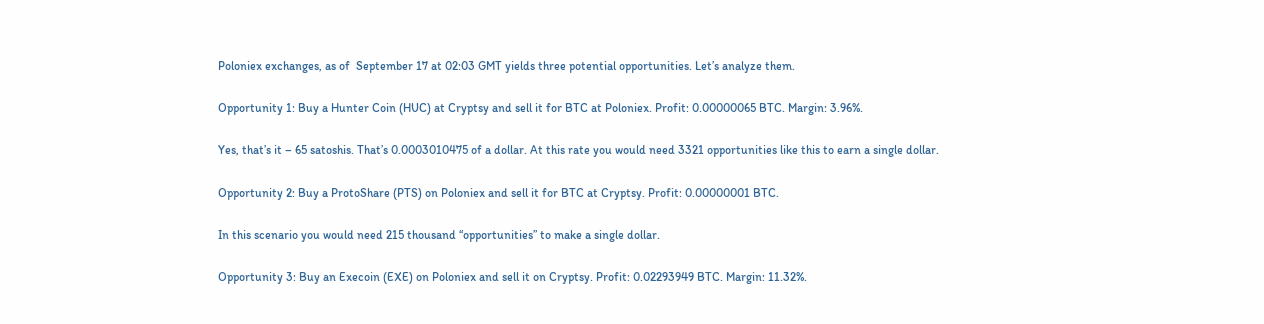Poloniex exchanges, as of  September 17 at 02:03 GMT yields three potential opportunities. Let’s analyze them.

Opportunity 1: Buy a Hunter Coin (HUC) at Cryptsy and sell it for BTC at Poloniex. Profit: 0.00000065 BTC. Margin: 3.96%.

Yes, that’s it – 65 satoshis. That’s 0.0003010475 of a dollar. At this rate you would need 3321 opportunities like this to earn a single dollar.

Opportunity 2: Buy a ProtoShare (PTS) on Poloniex and sell it for BTC at Cryptsy. Profit: 0.00000001 BTC.

In this scenario you would need 215 thousand “opportunities” to make a single dollar.

Opportunity 3: Buy an Execoin (EXE) on Poloniex and sell it on Cryptsy. Profit: 0.02293949 BTC. Margin: 11.32%.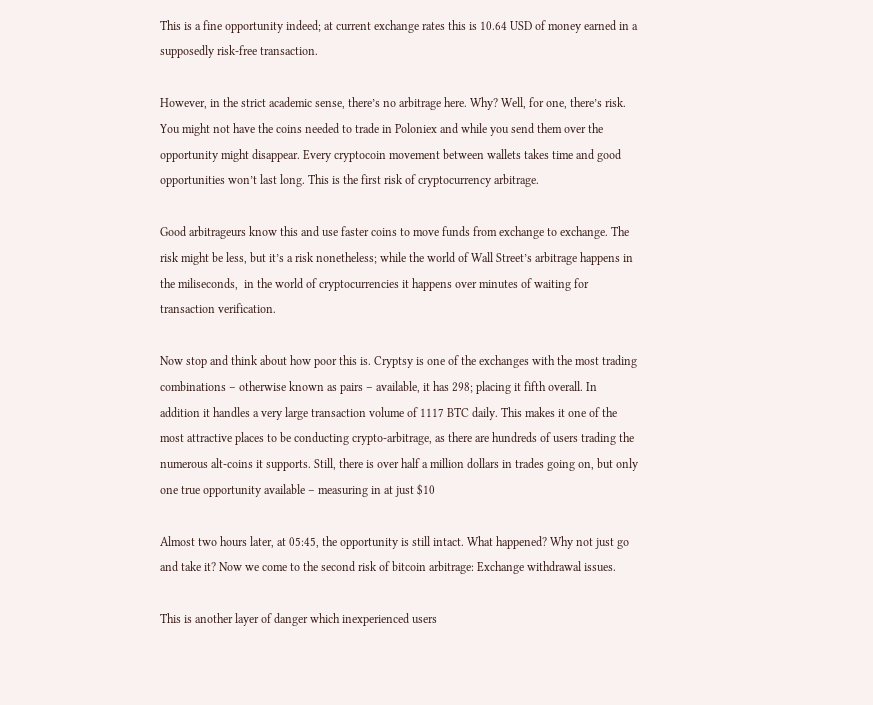This is a fine opportunity indeed; at current exchange rates this is 10.64 USD of money earned in a supposedly risk-free transaction.

However, in the strict academic sense, there’s no arbitrage here. Why? Well, for one, there’s risk. You might not have the coins needed to trade in Poloniex and while you send them over the opportunity might disappear. Every cryptocoin movement between wallets takes time and good opportunities won’t last long. This is the first risk of cryptocurrency arbitrage.

Good arbitrageurs know this and use faster coins to move funds from exchange to exchange. The risk might be less, but it’s a risk nonetheless; while the world of Wall Street’s arbitrage happens in the miliseconds,  in the world of cryptocurrencies it happens over minutes of waiting for transaction verification.

Now stop and think about how poor this is. Cryptsy is one of the exchanges with the most trading combinations – otherwise known as pairs – available, it has 298; placing it fifth overall. In addition it handles a very large transaction volume of 1117 BTC daily. This makes it one of the most attractive places to be conducting crypto-arbitrage, as there are hundreds of users trading the numerous alt-coins it supports. Still, there is over half a million dollars in trades going on, but only one true opportunity available – measuring in at just $10

Almost two hours later, at 05:45, the opportunity is still intact. What happened? Why not just go and take it? Now we come to the second risk of bitcoin arbitrage: Exchange withdrawal issues.

This is another layer of danger which inexperienced users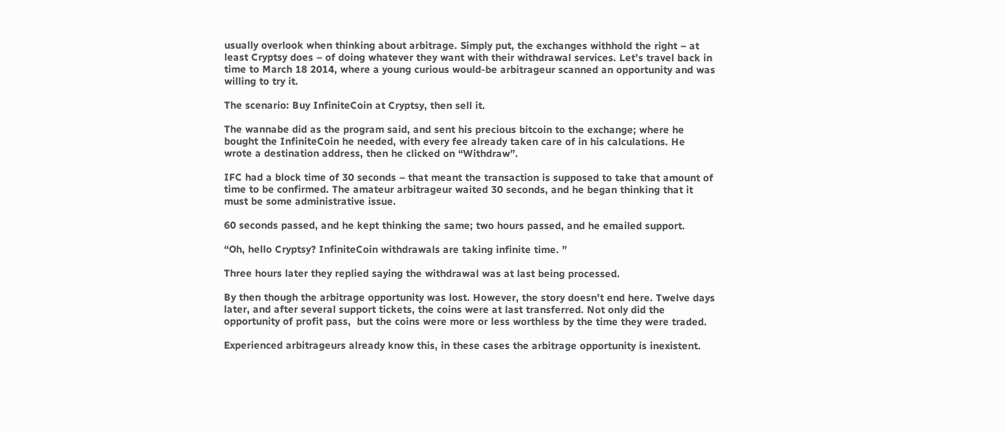usually overlook when thinking about arbitrage. Simply put, the exchanges withhold the right – at least Cryptsy does – of doing whatever they want with their withdrawal services. Let’s travel back in time to March 18 2014, where a young curious would-be arbitrageur scanned an opportunity and was willing to try it.

The scenario: Buy InfiniteCoin at Cryptsy, then sell it.

The wannabe did as the program said, and sent his precious bitcoin to the exchange; where he bought the InfiniteCoin he needed, with every fee already taken care of in his calculations. He wrote a destination address, then he clicked on “Withdraw”.

IFC had a block time of 30 seconds – that meant the transaction is supposed to take that amount of time to be confirmed. The amateur arbitrageur waited 30 seconds, and he began thinking that it must be some administrative issue.

60 seconds passed, and he kept thinking the same; two hours passed, and he emailed support.

“Oh, hello Cryptsy? InfiniteCoin withdrawals are taking infinite time. ”

Three hours later they replied saying the withdrawal was at last being processed.

By then though the arbitrage opportunity was lost. However, the story doesn’t end here. Twelve days later, and after several support tickets, the coins were at last transferred. Not only did the opportunity of profit pass,  but the coins were more or less worthless by the time they were traded.

Experienced arbitrageurs already know this, in these cases the arbitrage opportunity is inexistent.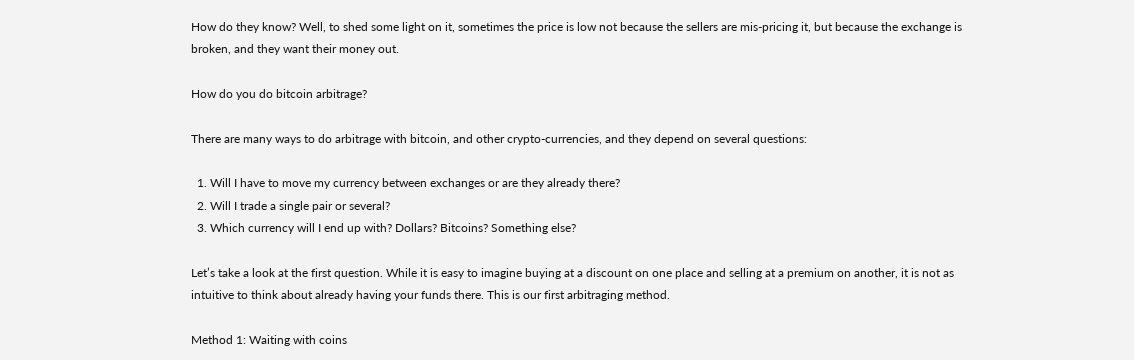How do they know? Well, to shed some light on it, sometimes the price is low not because the sellers are mis-pricing it, but because the exchange is broken, and they want their money out.

How do you do bitcoin arbitrage?

There are many ways to do arbitrage with bitcoin, and other crypto-currencies, and they depend on several questions:

  1. Will I have to move my currency between exchanges or are they already there?
  2. Will I trade a single pair or several?
  3. Which currency will I end up with? Dollars? Bitcoins? Something else?

Let’s take a look at the first question. While it is easy to imagine buying at a discount on one place and selling at a premium on another, it is not as intuitive to think about already having your funds there. This is our first arbitraging method.

Method 1: Waiting with coins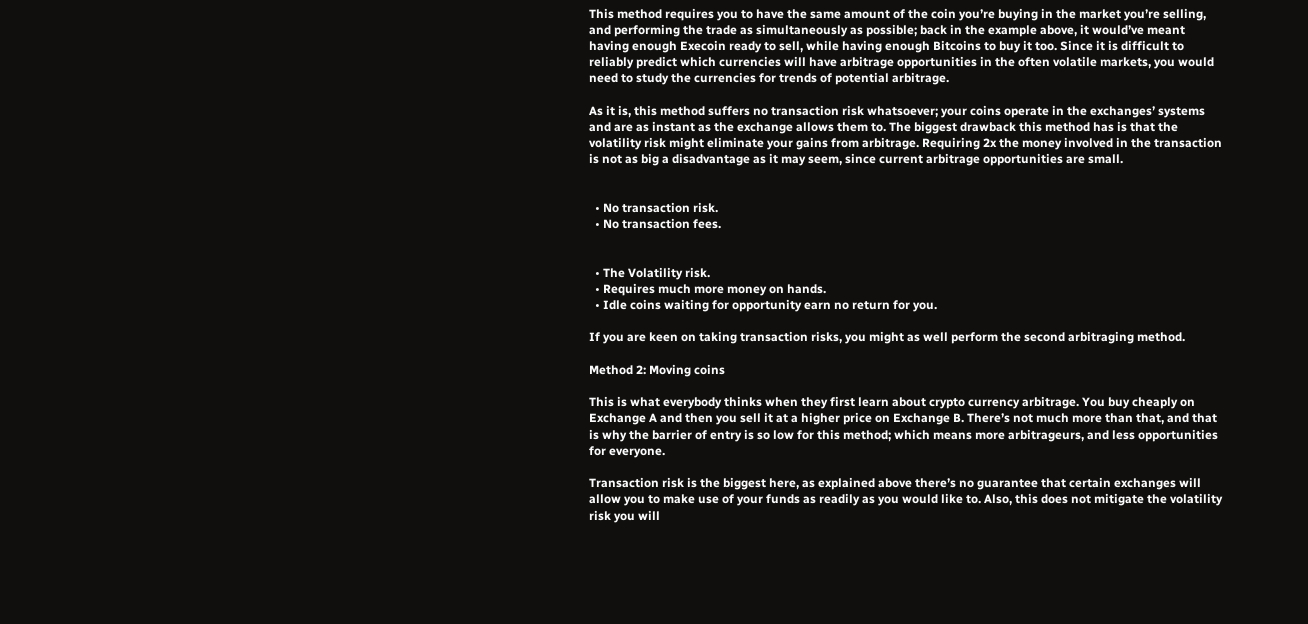This method requires you to have the same amount of the coin you’re buying in the market you’re selling, and performing the trade as simultaneously as possible; back in the example above, it would’ve meant having enough Execoin ready to sell, while having enough Bitcoins to buy it too. Since it is difficult to reliably predict which currencies will have arbitrage opportunities in the often volatile markets, you would need to study the currencies for trends of potential arbitrage.

As it is, this method suffers no transaction risk whatsoever; your coins operate in the exchanges’ systems and are as instant as the exchange allows them to. The biggest drawback this method has is that the volatility risk might eliminate your gains from arbitrage. Requiring 2x the money involved in the transaction is not as big a disadvantage as it may seem, since current arbitrage opportunities are small.


  • No transaction risk.
  • No transaction fees.


  • The Volatility risk.
  • Requires much more money on hands.
  • Idle coins waiting for opportunity earn no return for you.

If you are keen on taking transaction risks, you might as well perform the second arbitraging method.

Method 2: Moving coins

This is what everybody thinks when they first learn about crypto currency arbitrage. You buy cheaply on Exchange A and then you sell it at a higher price on Exchange B. There’s not much more than that, and that is why the barrier of entry is so low for this method; which means more arbitrageurs, and less opportunities for everyone.

Transaction risk is the biggest here, as explained above there’s no guarantee that certain exchanges will allow you to make use of your funds as readily as you would like to. Also, this does not mitigate the volatility risk you will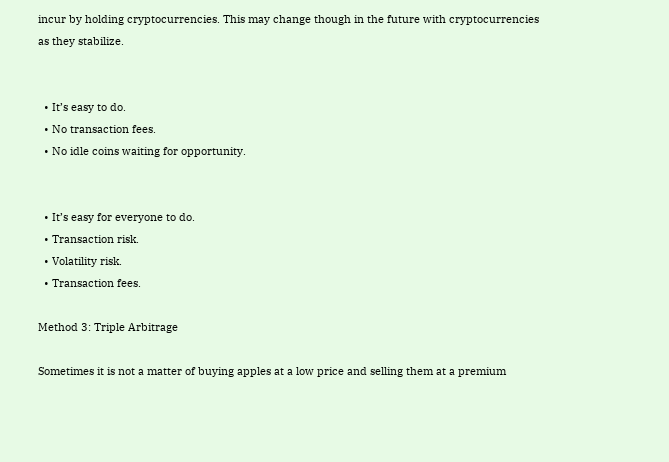incur by holding cryptocurrencies. This may change though in the future with cryptocurrencies as they stabilize.


  • It’s easy to do.
  • No transaction fees.
  • No idle coins waiting for opportunity.


  • It’s easy for everyone to do.
  • Transaction risk.
  • Volatility risk.
  • Transaction fees.

Method 3: Triple Arbitrage

Sometimes it is not a matter of buying apples at a low price and selling them at a premium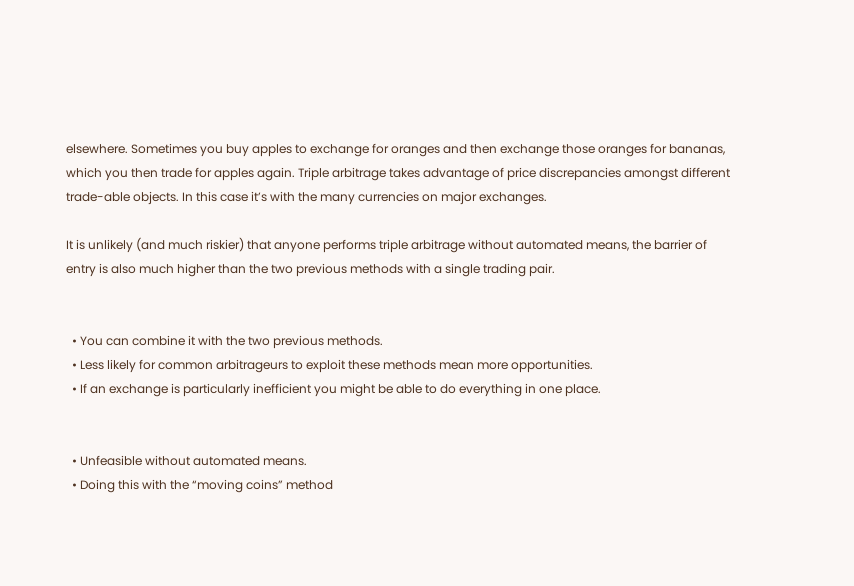elsewhere. Sometimes you buy apples to exchange for oranges and then exchange those oranges for bananas, which you then trade for apples again. Triple arbitrage takes advantage of price discrepancies amongst different trade-able objects. In this case it’s with the many currencies on major exchanges.

It is unlikely (and much riskier) that anyone performs triple arbitrage without automated means, the barrier of entry is also much higher than the two previous methods with a single trading pair.


  • You can combine it with the two previous methods.
  • Less likely for common arbitrageurs to exploit these methods mean more opportunities.
  • If an exchange is particularly inefficient you might be able to do everything in one place.


  • Unfeasible without automated means.
  • Doing this with the “moving coins” method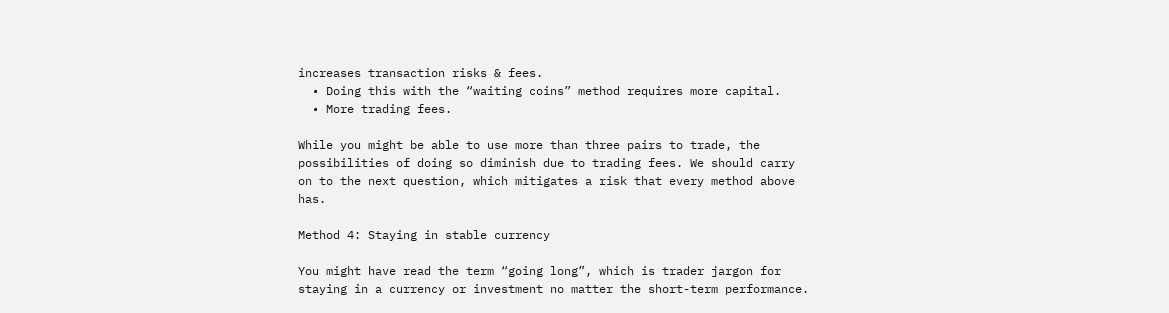increases transaction risks & fees.
  • Doing this with the “waiting coins” method requires more capital.
  • More trading fees.

While you might be able to use more than three pairs to trade, the possibilities of doing so diminish due to trading fees. We should carry on to the next question, which mitigates a risk that every method above has.

Method 4: Staying in stable currency

You might have read the term “going long”, which is trader jargon for staying in a currency or investment no matter the short-term performance.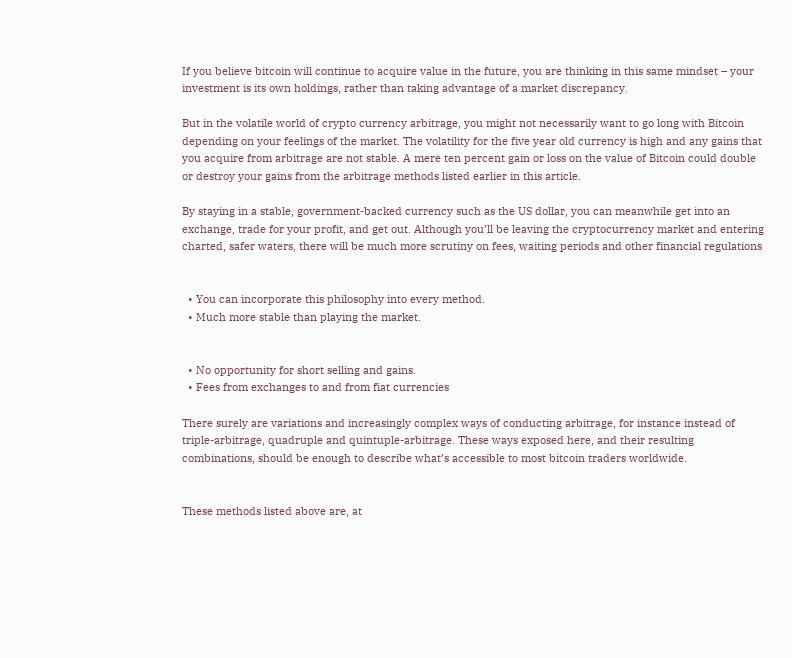If you believe bitcoin will continue to acquire value in the future, you are thinking in this same mindset – your investment is its own holdings, rather than taking advantage of a market discrepancy.

But in the volatile world of crypto currency arbitrage, you might not necessarily want to go long with Bitcoin depending on your feelings of the market. The volatility for the five year old currency is high and any gains that you acquire from arbitrage are not stable. A mere ten percent gain or loss on the value of Bitcoin could double or destroy your gains from the arbitrage methods listed earlier in this article.

By staying in a stable, government-backed currency such as the US dollar, you can meanwhile get into an exchange, trade for your profit, and get out. Although you’ll be leaving the cryptocurrency market and entering charted, safer waters, there will be much more scrutiny on fees, waiting periods and other financial regulations


  • You can incorporate this philosophy into every method.
  • Much more stable than playing the market.


  • No opportunity for short selling and gains.
  • Fees from exchanges to and from fiat currencies

There surely are variations and increasingly complex ways of conducting arbitrage, for instance instead of triple-arbitrage, quadruple and quintuple-arbitrage. These ways exposed here, and their resulting combinations, should be enough to describe what’s accessible to most bitcoin traders worldwide.


These methods listed above are, at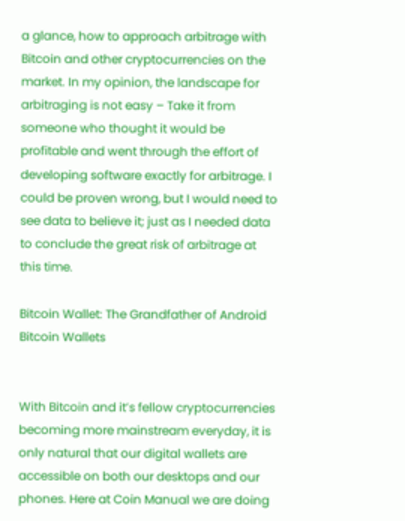a glance, how to approach arbitrage with Bitcoin and other cryptocurrencies on the market. In my opinion, the landscape for arbitraging is not easy – Take it from someone who thought it would be profitable and went through the effort of developing software exactly for arbitrage. I could be proven wrong, but I would need to see data to believe it; just as I needed data to conclude the great risk of arbitrage at this time.

Bitcoin Wallet: The Grandfather of Android Bitcoin Wallets


With Bitcoin and it’s fellow cryptocurrencies becoming more mainstream everyday, it is only natural that our digital wallets are accessible on both our desktops and our phones. Here at Coin Manual we are doing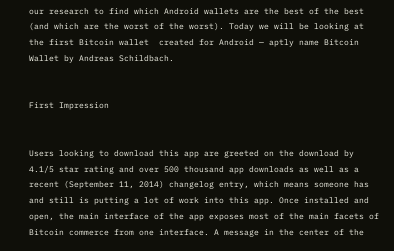our research to find which Android wallets are the best of the best (and which are the worst of the worst). Today we will be looking at the first Bitcoin wallet  created for Android — aptly name Bitcoin Wallet by Andreas Schildbach.


First Impression


Users looking to download this app are greeted on the download by 4.1/5 star rating and over 500 thousand app downloads as well as a recent (September 11, 2014) changelog entry, which means someone has and still is putting a lot of work into this app. Once installed and open, the main interface of the app exposes most of the main facets of Bitcoin commerce from one interface. A message in the center of the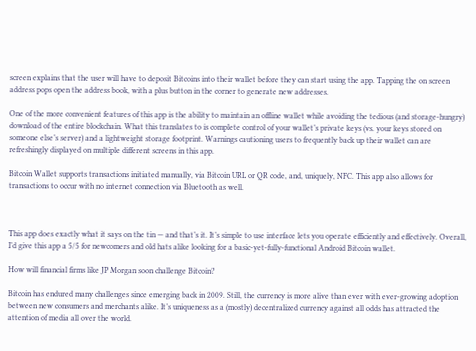screen explains that the user will have to deposit Bitcoins into their wallet before they can start using the app. Tapping the on screen address pops open the address book, with a plus button in the corner to generate new addresses.

One of the more convenient features of this app is the ability to maintain an offline wallet while avoiding the tedious (and storage-hungry) download of the entire blockchain. What this translates to is complete control of your wallet’s private keys (vs. your keys stored on someone else’s server) and a lightweight storage footprint. Warnings cautioning users to frequently back up their wallet can are refreshingly displayed on multiple different screens in this app.

Bitcoin Wallet supports transactions initiated manually, via Bitcoin URL or QR code, and, uniquely, NFC. This app also allows for transactions to occur with no internet connection via Bluetooth as well.



This app does exactly what it says on the tin — and that’s it. It’s simple to use interface lets you operate efficiently and effectively. Overall, I’d give this app a 5/5 for newcomers and old hats alike looking for a basic-yet-fully-functional Android Bitcoin wallet.

How will financial firms like JP Morgan soon challenge Bitcoin?

Bitcoin has endured many challenges since emerging back in 2009. Still, the currency is more alive than ever with ever-growing adoption between new consumers and merchants alike. It’s uniqueness as a (mostly) decentralized currency against all odds has attracted the attention of media all over the world.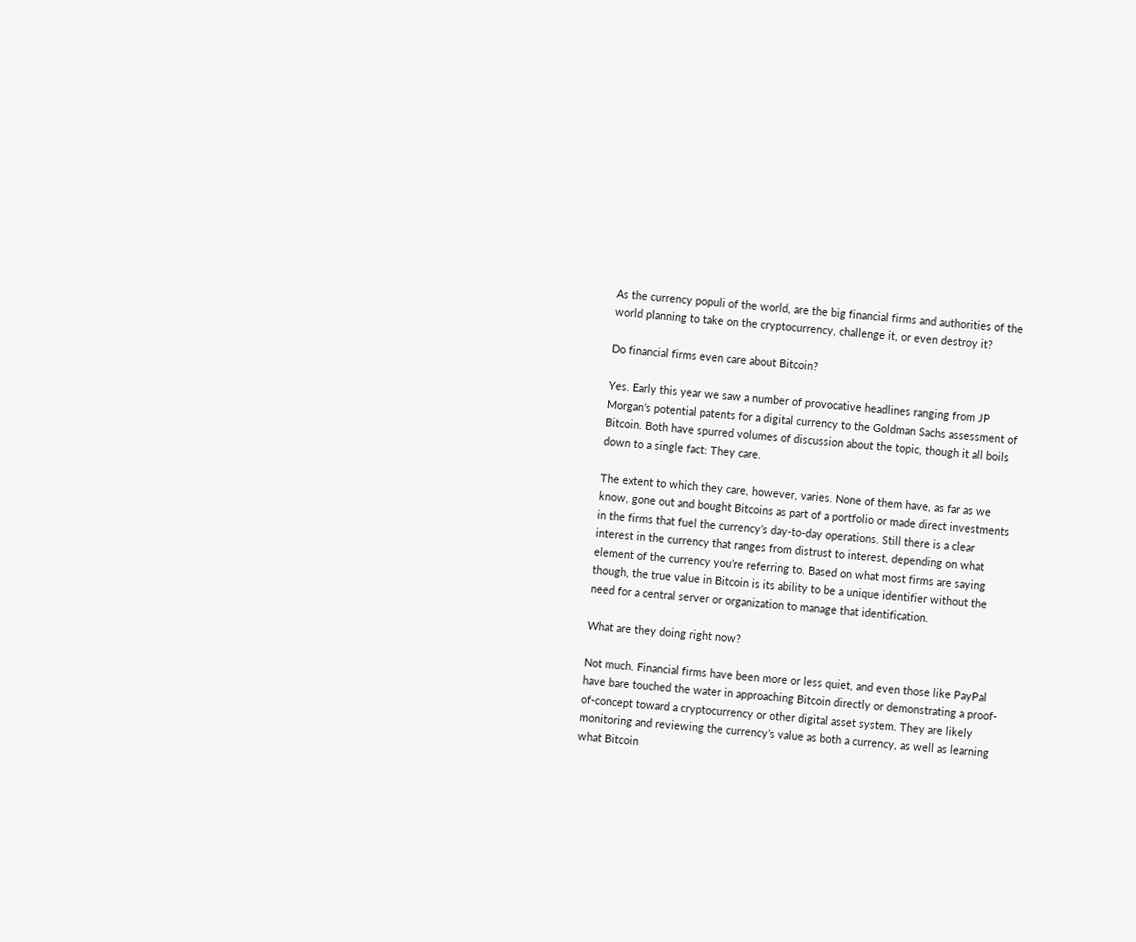As the currency populi of the world, are the big financial firms and authorities of the world planning to take on the cryptocurrency, challenge it, or even destroy it?

Do financial firms even care about Bitcoin?

Yes. Early this year we saw a number of provocative headlines ranging from JP Morgan’s potential patents for a digital currency to the Goldman Sachs assessment of Bitcoin. Both have spurred volumes of discussion about the topic, though it all boils down to a single fact: They care.

The extent to which they care, however, varies. None of them have, as far as we know, gone out and bought Bitcoins as part of a portfolio or made direct investments in the firms that fuel the currency’s day-to-day operations. Still there is a clear interest in the currency that ranges from distrust to interest, depending on what element of the currency you’re referring to. Based on what most firms are saying though, the true value in Bitcoin is its ability to be a unique identifier without the need for a central server or organization to manage that identification.

What are they doing right now?

Not much. Financial firms have been more or less quiet, and even those like PayPal have bare touched the water in approaching Bitcoin directly or demonstrating a proof-of-concept toward a cryptocurrency or other digital asset system. They are likely monitoring and reviewing the currency’s value as both a currency, as well as learning what Bitcoin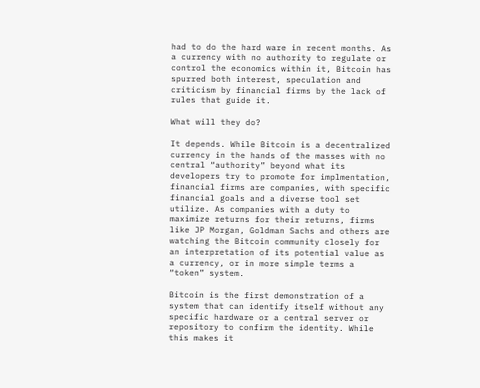had to do the hard ware in recent months. As a currency with no authority to regulate or control the economics within it, Bitcoin has spurred both interest, speculation and criticism by financial firms by the lack of rules that guide it.

What will they do?

It depends. While Bitcoin is a decentralized currency in the hands of the masses with no central “authority” beyond what its developers try to promote for implmentation, financial firms are companies, with specific financial goals and a diverse tool set utilize. As companies with a duty to maximize returns for their returns, firms like JP Morgan, Goldman Sachs and others are watching the Bitcoin community closely for an interpretation of its potential value as a currency, or in more simple terms a “token” system.

Bitcoin is the first demonstration of a system that can identify itself without any specific hardware or a central server or repository to confirm the identity. While this makes it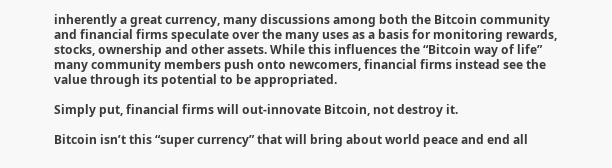inherently a great currency, many discussions among both the Bitcoin community and financial firms speculate over the many uses as a basis for monitoring rewards, stocks, ownership and other assets. While this influences the “Bitcoin way of life” many community members push onto newcomers, financial firms instead see the value through its potential to be appropriated.

Simply put, financial firms will out-innovate Bitcoin, not destroy it.

Bitcoin isn’t this “super currency” that will bring about world peace and end all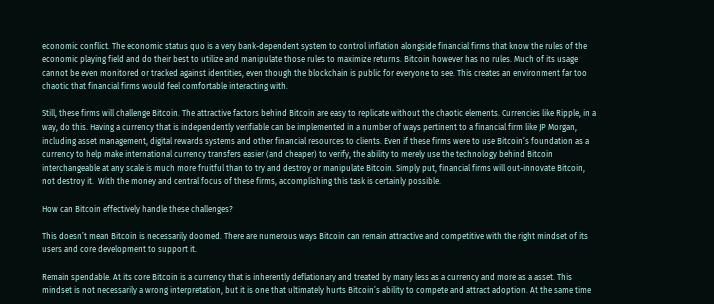economic conflict. The economic status quo is a very bank-dependent system to control inflation alongside financial firms that know the rules of the economic playing field and do their best to utilize and manipulate those rules to maximize returns. Bitcoin however has no rules. Much of its usage cannot be even monitored or tracked against identities, even though the blockchain is public for everyone to see. This creates an environment far too chaotic that financial firms would feel comfortable interacting with.

Still, these firms will challenge Bitcoin. The attractive factors behind Bitcoin are easy to replicate without the chaotic elements. Currencies like Ripple, in a way, do this. Having a currency that is independently verifiable can be implemented in a number of ways pertinent to a financial firm like JP Morgan, including asset management, digital rewards systems and other financial resources to clients. Even if these firms were to use Bitcoin’s foundation as a currency to help make international currency transfers easier (and cheaper) to verify, the ability to merely use the technology behind Bitcoin interchangeable at any scale is much more fruitful than to try and destroy or manipulate Bitcoin. Simply put, financial firms will out-innovate Bitcoin, not destroy it.  With the money and central focus of these firms, accomplishing this task is certainly possible.

How can Bitcoin effectively handle these challenges?

This doesn’t mean Bitcoin is necessarily doomed. There are numerous ways Bitcoin can remain attractive and competitive with the right mindset of its users and core development to support it.

Remain spendable. At its core Bitcoin is a currency that is inherently deflationary and treated by many less as a currency and more as a asset. This mindset is not necessarily a wrong interpretation, but it is one that ultimately hurts Bitcoin’s ability to compete and attract adoption. At the same time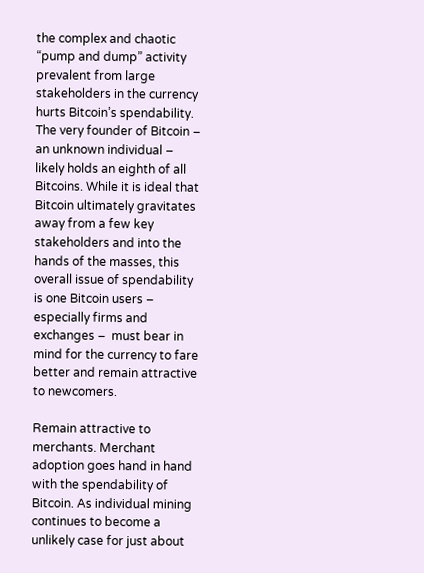the complex and chaotic “pump and dump” activity prevalent from large stakeholders in the currency hurts Bitcoin’s spendability. The very founder of Bitcoin – an unknown individual – likely holds an eighth of all Bitcoins. While it is ideal that Bitcoin ultimately gravitates away from a few key stakeholders and into the hands of the masses, this overall issue of spendability is one Bitcoin users – especially firms and exchanges –  must bear in mind for the currency to fare better and remain attractive to newcomers.

Remain attractive to merchants. Merchant adoption goes hand in hand with the spendability of Bitcoin. As individual mining continues to become a unlikely case for just about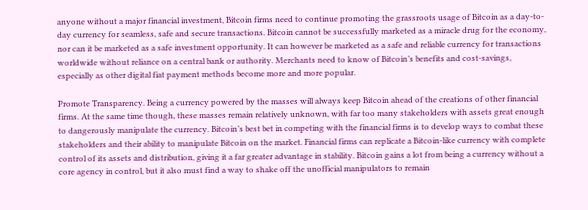anyone without a major financial investment, Bitcoin firms need to continue promoting the grassroots usage of Bitcoin as a day-to-day currency for seamless, safe and secure transactions. Bitcoin cannot be successfully marketed as a miracle drug for the economy, nor can it be marketed as a safe investment opportunity. It can however be marketed as a safe and reliable currency for transactions worldwide without reliance on a central bank or authority. Merchants need to know of Bitcoin’s benefits and cost-savings, especially as other digital fiat payment methods become more and more popular.

Promote Transparency. Being a currency powered by the masses will always keep Bitcoin ahead of the creations of other financial firms. At the same time though, these masses remain relatively unknown, with far too many stakeholders with assets great enough to dangerously manipulate the currency. Bitcoin’s best bet in competing with the financial firms is to develop ways to combat these stakeholders and their ability to manipulate Bitcoin on the market. Financial firms can replicate a Bitcoin-like currency with complete control of its assets and distribution, giving it a far greater advantage in stability. Bitcoin gains a lot from being a currency without a core agency in control, but it also must find a way to shake off the unofficial manipulators to remain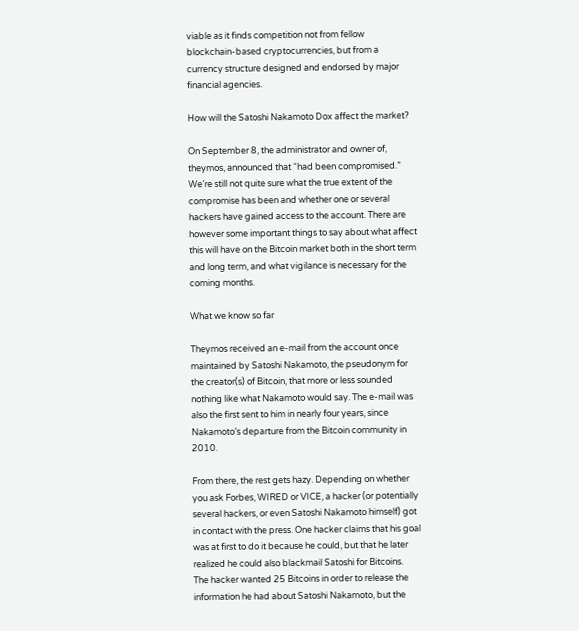viable as it finds competition not from fellow blockchain-based cryptocurrencies, but from a currency structure designed and endorsed by major financial agencies.

How will the Satoshi Nakamoto Dox affect the market?

On September 8, the administrator and owner of, theymos, announced that “had been compromised.” We’re still not quite sure what the true extent of the compromise has been and whether one or several hackers have gained access to the account. There are however some important things to say about what affect this will have on the Bitcoin market both in the short term and long term, and what vigilance is necessary for the coming months.

What we know so far

Theymos received an e-mail from the account once maintained by Satoshi Nakamoto, the pseudonym for the creator(s) of Bitcoin, that more or less sounded nothing like what Nakamoto would say. The e-mail was also the first sent to him in nearly four years, since Nakamoto’s departure from the Bitcoin community in 2010.

From there, the rest gets hazy. Depending on whether you ask Forbes, WIRED or VICE, a hacker (or potentially several hackers, or even Satoshi Nakamoto himself) got in contact with the press. One hacker claims that his goal was at first to do it because he could, but that he later realized he could also blackmail Satoshi for Bitcoins.  The hacker wanted 25 Bitcoins in order to release the information he had about Satoshi Nakamoto, but the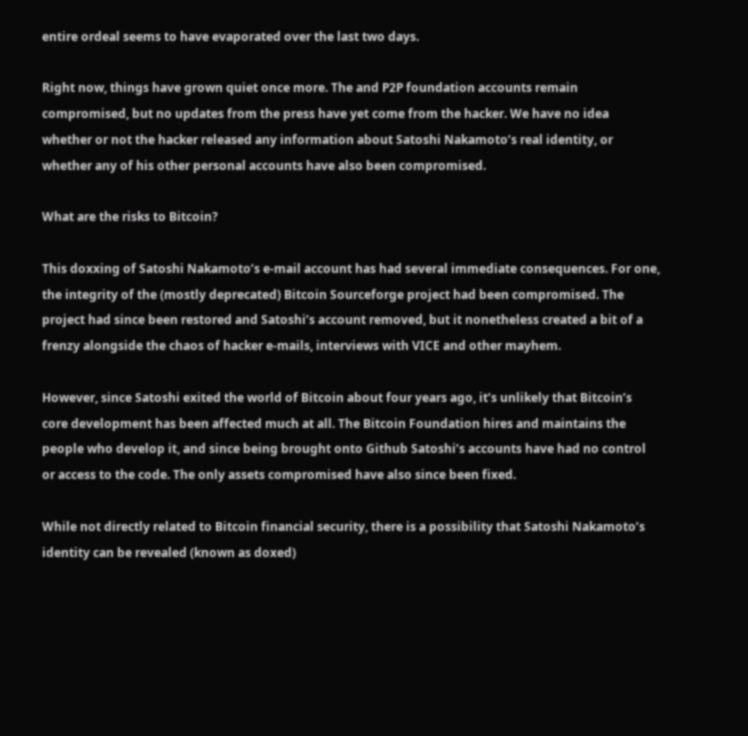entire ordeal seems to have evaporated over the last two days.

Right now, things have grown quiet once more. The and P2P foundation accounts remain compromised, but no updates from the press have yet come from the hacker. We have no idea whether or not the hacker released any information about Satoshi Nakamoto’s real identity, or whether any of his other personal accounts have also been compromised.

What are the risks to Bitcoin?

This doxxing of Satoshi Nakamoto’s e-mail account has had several immediate consequences. For one, the integrity of the (mostly deprecated) Bitcoin Sourceforge project had been compromised. The project had since been restored and Satoshi’s account removed, but it nonetheless created a bit of a frenzy alongside the chaos of hacker e-mails, interviews with VICE and other mayhem.

However, since Satoshi exited the world of Bitcoin about four years ago, it’s unlikely that Bitcoin’s core development has been affected much at all. The Bitcoin Foundation hires and maintains the people who develop it, and since being brought onto Github Satoshi’s accounts have had no control or access to the code. The only assets compromised have also since been fixed.

While not directly related to Bitcoin financial security, there is a possibility that Satoshi Nakamoto’s identity can be revealed (known as doxed)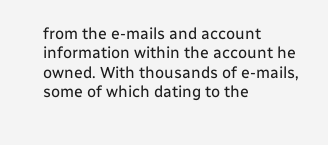from the e-mails and account information within the account he owned. With thousands of e-mails, some of which dating to the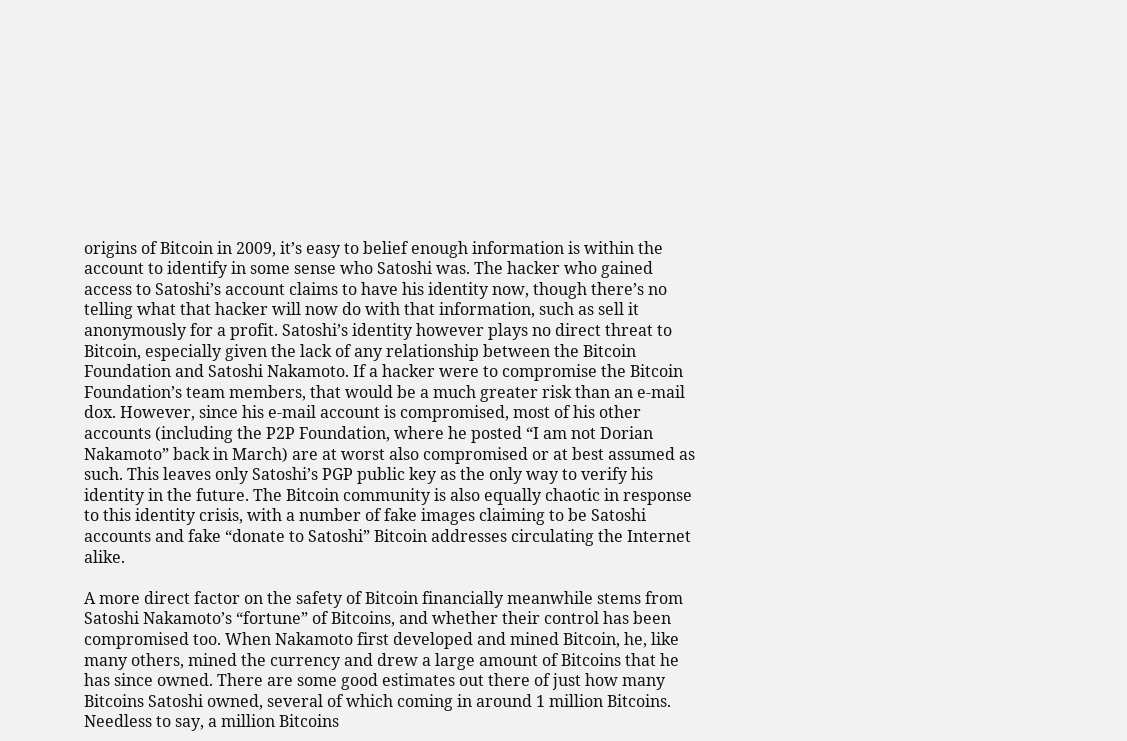origins of Bitcoin in 2009, it’s easy to belief enough information is within the account to identify in some sense who Satoshi was. The hacker who gained access to Satoshi’s account claims to have his identity now, though there’s no telling what that hacker will now do with that information, such as sell it anonymously for a profit. Satoshi’s identity however plays no direct threat to Bitcoin, especially given the lack of any relationship between the Bitcoin Foundation and Satoshi Nakamoto. If a hacker were to compromise the Bitcoin Foundation’s team members, that would be a much greater risk than an e-mail dox. However, since his e-mail account is compromised, most of his other accounts (including the P2P Foundation, where he posted “I am not Dorian Nakamoto” back in March) are at worst also compromised or at best assumed as such. This leaves only Satoshi’s PGP public key as the only way to verify his identity in the future. The Bitcoin community is also equally chaotic in response to this identity crisis, with a number of fake images claiming to be Satoshi accounts and fake “donate to Satoshi” Bitcoin addresses circulating the Internet alike.

A more direct factor on the safety of Bitcoin financially meanwhile stems from Satoshi Nakamoto’s “fortune” of Bitcoins, and whether their control has been compromised too. When Nakamoto first developed and mined Bitcoin, he, like many others, mined the currency and drew a large amount of Bitcoins that he has since owned. There are some good estimates out there of just how many Bitcoins Satoshi owned, several of which coming in around 1 million Bitcoins. Needless to say, a million Bitcoins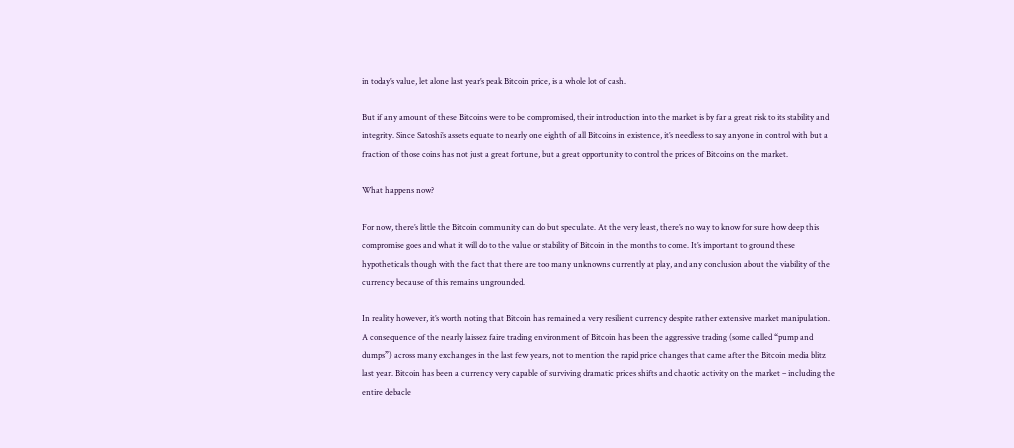in today’s value, let alone last year’s peak Bitcoin price, is a whole lot of cash.

But if any amount of these Bitcoins were to be compromised, their introduction into the market is by far a great risk to its stability and integrity. Since Satoshi’s assets equate to nearly one eighth of all Bitcoins in existence, it’s needless to say anyone in control with but a fraction of those coins has not just a great fortune, but a great opportunity to control the prices of Bitcoins on the market.

What happens now?

For now, there’s little the Bitcoin community can do but speculate. At the very least, there’s no way to know for sure how deep this compromise goes and what it will do to the value or stability of Bitcoin in the months to come. It’s important to ground these hypotheticals though with the fact that there are too many unknowns currently at play, and any conclusion about the viability of the currency because of this remains ungrounded.

In reality however, it’s worth noting that Bitcoin has remained a very resilient currency despite rather extensive market manipulation. A consequence of the nearly laissez faire trading environment of Bitcoin has been the aggressive trading (some called “pump and dumps”) across many exchanges in the last few years, not to mention the rapid price changes that came after the Bitcoin media blitz last year. Bitcoin has been a currency very capable of surviving dramatic prices shifts and chaotic activity on the market – including the entire debacle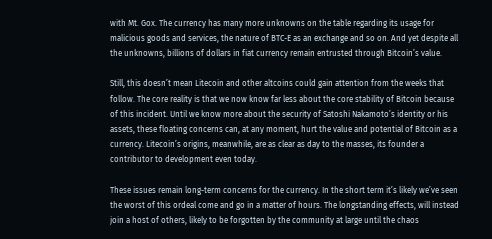with Mt. Gox. The currency has many more unknowns on the table regarding its usage for malicious goods and services, the nature of BTC-E as an exchange and so on. And yet despite all the unknowns, billions of dollars in fiat currency remain entrusted through Bitcoin’s value.

Still, this doesn’t mean Litecoin and other altcoins could gain attention from the weeks that follow. The core reality is that we now know far less about the core stability of Bitcoin because of this incident. Until we know more about the security of Satoshi Nakamoto’s identity or his assets, these floating concerns can, at any moment, hurt the value and potential of Bitcoin as a currency. Litecoin’s origins, meanwhile, are as clear as day to the masses, its founder a contributor to development even today.

These issues remain long-term concerns for the currency. In the short term it’s likely we’ve seen the worst of this ordeal come and go in a matter of hours. The longstanding effects, will instead join a host of others, likely to be forgotten by the community at large until the chaos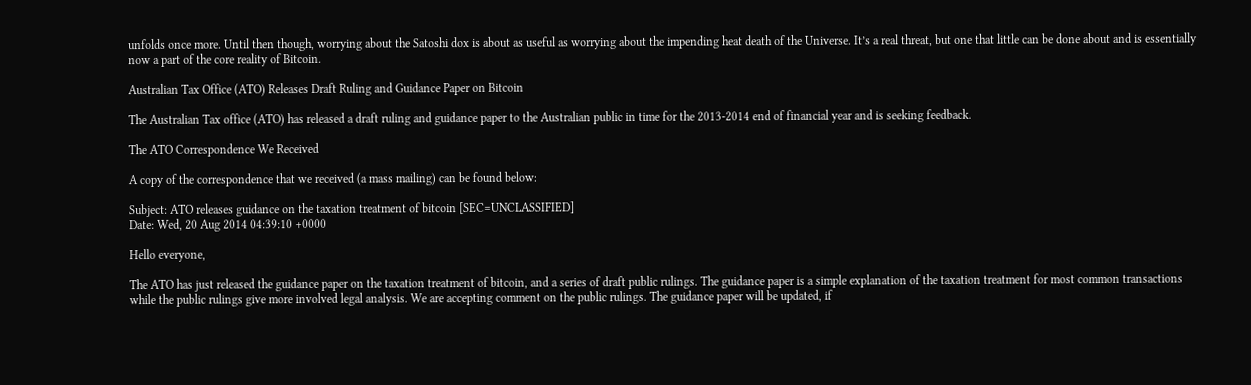unfolds once more. Until then though, worrying about the Satoshi dox is about as useful as worrying about the impending heat death of the Universe. It’s a real threat, but one that little can be done about and is essentially now a part of the core reality of Bitcoin.

Australian Tax Office (ATO) Releases Draft Ruling and Guidance Paper on Bitcoin

The Australian Tax office (ATO) has released a draft ruling and guidance paper to the Australian public in time for the 2013-2014 end of financial year and is seeking feedback.

The ATO Correspondence We Received

A copy of the correspondence that we received (a mass mailing) can be found below:

Subject: ATO releases guidance on the taxation treatment of bitcoin [SEC=UNCLASSIFIED]
Date: Wed, 20 Aug 2014 04:39:10 +0000

Hello everyone,

The ATO has just released the guidance paper on the taxation treatment of bitcoin, and a series of draft public rulings. The guidance paper is a simple explanation of the taxation treatment for most common transactions while the public rulings give more involved legal analysis. We are accepting comment on the public rulings. The guidance paper will be updated, if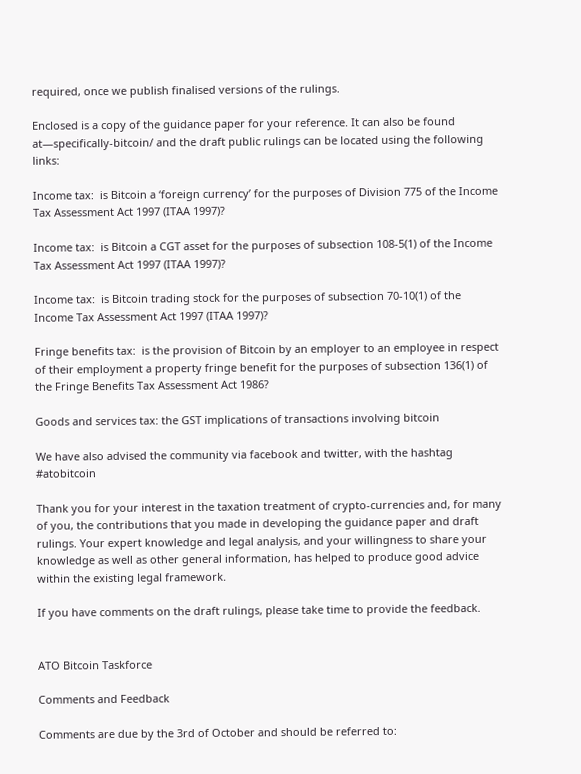required, once we publish finalised versions of the rulings.

Enclosed is a copy of the guidance paper for your reference. It can also be found at—specifically-bitcoin/ and the draft public rulings can be located using the following links:

Income tax:  is Bitcoin a ‘foreign currency’ for the purposes of Division 775 of the Income Tax Assessment Act 1997 (ITAA 1997)?

Income tax:  is Bitcoin a CGT asset for the purposes of subsection 108-5(1) of the Income Tax Assessment Act 1997 (ITAA 1997)?

Income tax:  is Bitcoin trading stock for the purposes of subsection 70-10(1) of the Income Tax Assessment Act 1997 (ITAA 1997)?

Fringe benefits tax:  is the provision of Bitcoin by an employer to an employee in respect of their employment a property fringe benefit for the purposes of subsection 136(1) of the Fringe Benefits Tax Assessment Act 1986?

Goods and services tax: the GST implications of transactions involving bitcoin

We have also advised the community via facebook and twitter, with the hashtag #atobitcoin

Thank you for your interest in the taxation treatment of crypto-currencies and, for many of you, the contributions that you made in developing the guidance paper and draft rulings. Your expert knowledge and legal analysis, and your willingness to share your knowledge as well as other general information, has helped to produce good advice within the existing legal framework.

If you have comments on the draft rulings, please take time to provide the feedback.


ATO Bitcoin Taskforce

Comments and Feedback

Comments are due by the 3rd of October and should be referred to: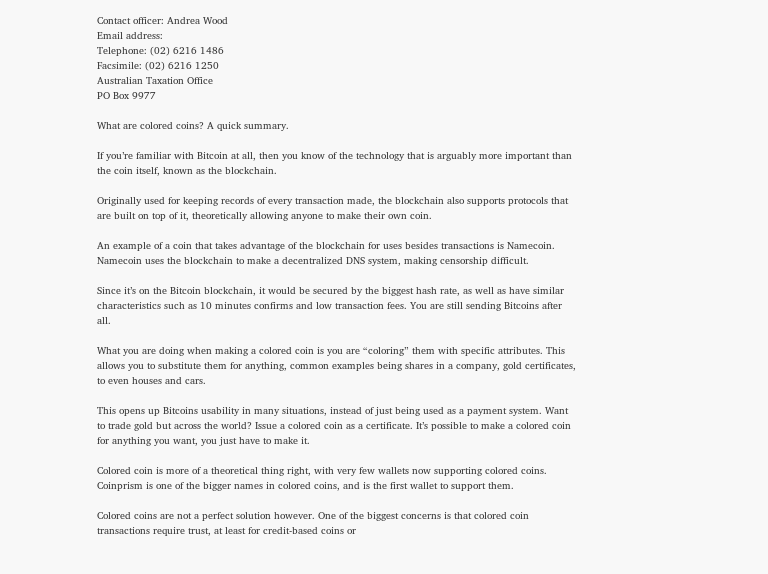Contact officer: Andrea Wood
Email address:
Telephone: (02) 6216 1486
Facsimile: (02) 6216 1250
Australian Taxation Office
PO Box 9977

What are colored coins? A quick summary.

If you’re familiar with Bitcoin at all, then you know of the technology that is arguably more important than the coin itself, known as the blockchain.

Originally used for keeping records of every transaction made, the blockchain also supports protocols that are built on top of it, theoretically allowing anyone to make their own coin.

An example of a coin that takes advantage of the blockchain for uses besides transactions is Namecoin. Namecoin uses the blockchain to make a decentralized DNS system, making censorship difficult.

Since it’s on the Bitcoin blockchain, it would be secured by the biggest hash rate, as well as have similar characteristics such as 10 minutes confirms and low transaction fees. You are still sending Bitcoins after all.

What you are doing when making a colored coin is you are “coloring” them with specific attributes. This allows you to substitute them for anything, common examples being shares in a company, gold certificates, to even houses and cars.

This opens up Bitcoins usability in many situations, instead of just being used as a payment system. Want to trade gold but across the world? Issue a colored coin as a certificate. It’s possible to make a colored coin for anything you want, you just have to make it.

Colored coin is more of a theoretical thing right, with very few wallets now supporting colored coins. Coinprism is one of the bigger names in colored coins, and is the first wallet to support them.

Colored coins are not a perfect solution however. One of the biggest concerns is that colored coin transactions require trust, at least for credit-based coins or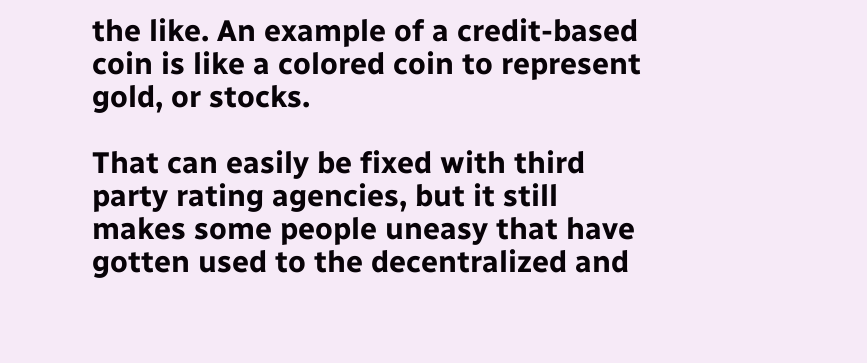the like. An example of a credit-based coin is like a colored coin to represent gold, or stocks.

That can easily be fixed with third party rating agencies, but it still makes some people uneasy that have gotten used to the decentralized and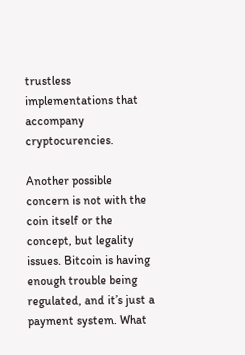trustless implementations that accompany cryptocurencies.

Another possible concern is not with the coin itself or the concept, but legality issues. Bitcoin is having enough trouble being regulated, and it’s just a payment system. What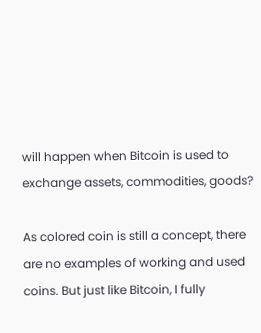will happen when Bitcoin is used to exchange assets, commodities, goods?

As colored coin is still a concept, there are no examples of working and used coins. But just like Bitcoin, I fully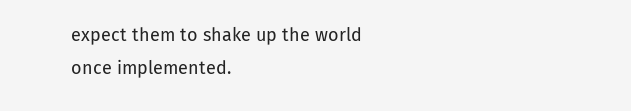expect them to shake up the world once implemented.